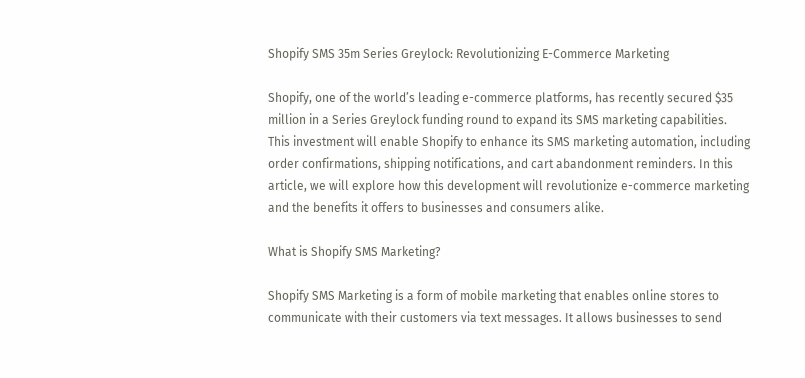Shopify SMS 35m Series Greylock: Revolutionizing E-Commerce Marketing

Shopify, one of the world’s leading e-commerce platforms, has recently secured $35 million in a Series Greylock funding round to expand its SMS marketing capabilities. This investment will enable Shopify to enhance its SMS marketing automation, including order confirmations, shipping notifications, and cart abandonment reminders. In this article, we will explore how this development will revolutionize e-commerce marketing and the benefits it offers to businesses and consumers alike.

What is Shopify SMS Marketing?

Shopify SMS Marketing is a form of mobile marketing that enables online stores to communicate with their customers via text messages. It allows businesses to send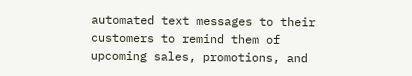automated text messages to their customers to remind them of upcoming sales, promotions, and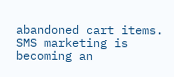abandoned cart items. SMS marketing is becoming an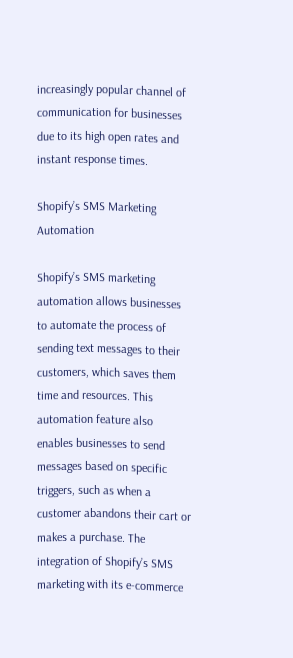increasingly popular channel of communication for businesses due to its high open rates and instant response times.

Shopify’s SMS Marketing Automation

Shopify’s SMS marketing automation allows businesses to automate the process of sending text messages to their customers, which saves them time and resources. This automation feature also enables businesses to send messages based on specific triggers, such as when a customer abandons their cart or makes a purchase. The integration of Shopify’s SMS marketing with its e-commerce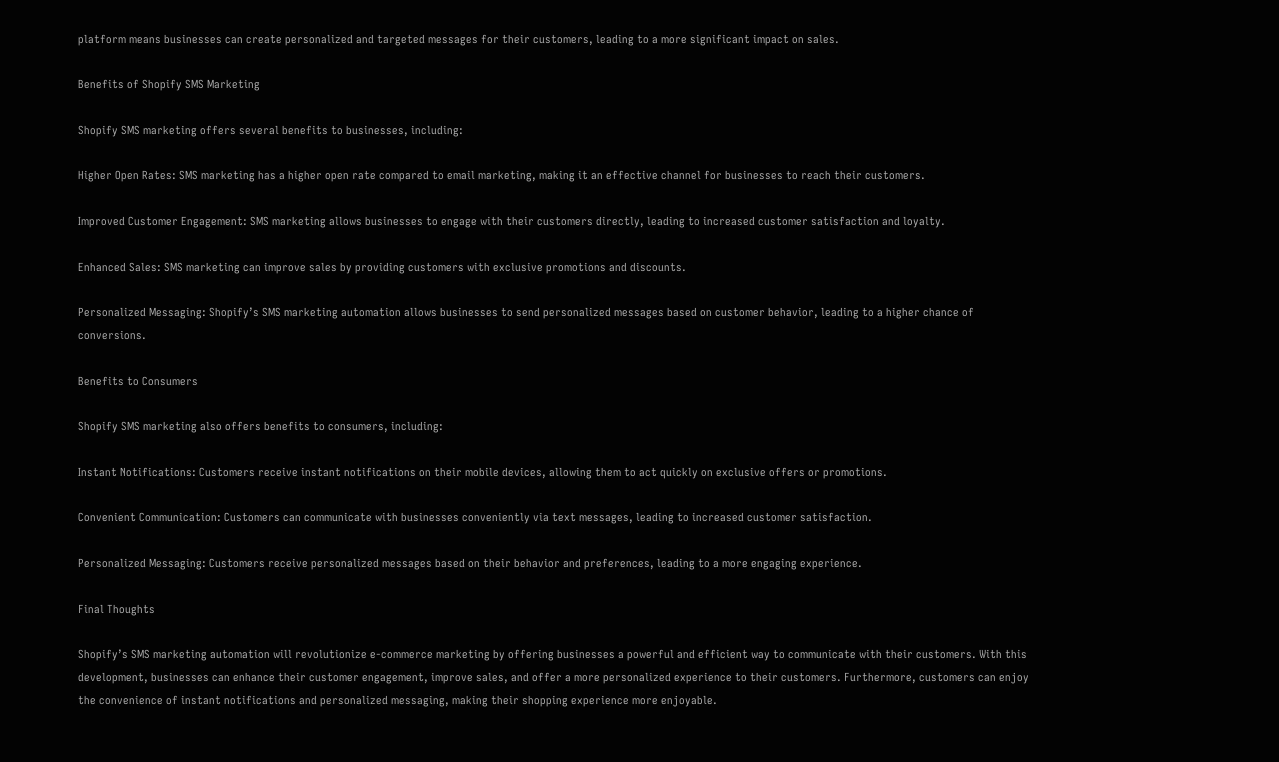platform means businesses can create personalized and targeted messages for their customers, leading to a more significant impact on sales.

Benefits of Shopify SMS Marketing

Shopify SMS marketing offers several benefits to businesses, including:

Higher Open Rates: SMS marketing has a higher open rate compared to email marketing, making it an effective channel for businesses to reach their customers.

Improved Customer Engagement: SMS marketing allows businesses to engage with their customers directly, leading to increased customer satisfaction and loyalty.

Enhanced Sales: SMS marketing can improve sales by providing customers with exclusive promotions and discounts.

Personalized Messaging: Shopify’s SMS marketing automation allows businesses to send personalized messages based on customer behavior, leading to a higher chance of conversions.

Benefits to Consumers

Shopify SMS marketing also offers benefits to consumers, including:

Instant Notifications: Customers receive instant notifications on their mobile devices, allowing them to act quickly on exclusive offers or promotions.

Convenient Communication: Customers can communicate with businesses conveniently via text messages, leading to increased customer satisfaction.

Personalized Messaging: Customers receive personalized messages based on their behavior and preferences, leading to a more engaging experience.

Final Thoughts

Shopify’s SMS marketing automation will revolutionize e-commerce marketing by offering businesses a powerful and efficient way to communicate with their customers. With this development, businesses can enhance their customer engagement, improve sales, and offer a more personalized experience to their customers. Furthermore, customers can enjoy the convenience of instant notifications and personalized messaging, making their shopping experience more enjoyable.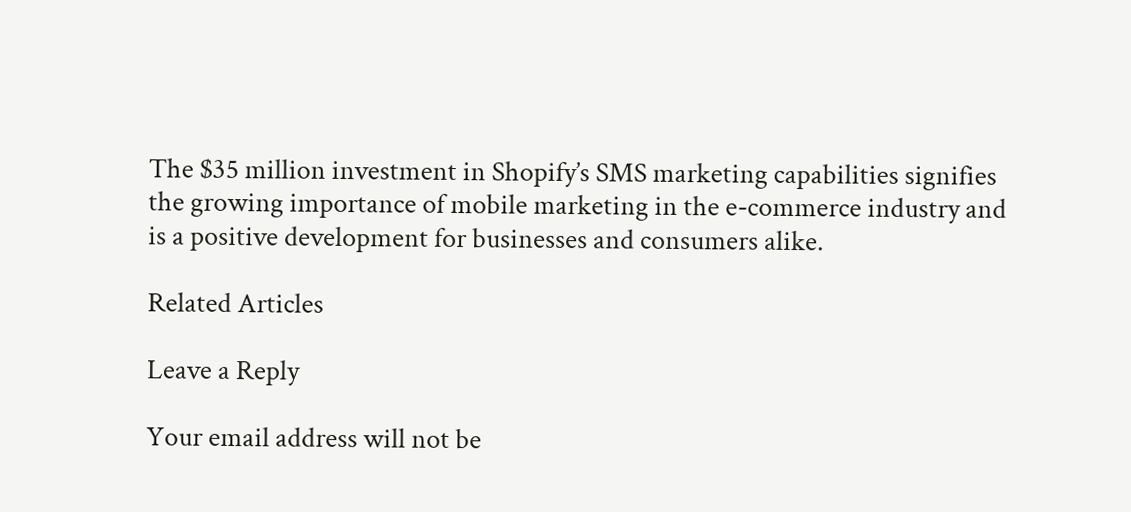The $35 million investment in Shopify’s SMS marketing capabilities signifies the growing importance of mobile marketing in the e-commerce industry and is a positive development for businesses and consumers alike.

Related Articles

Leave a Reply

Your email address will not be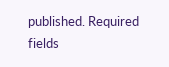published. Required fields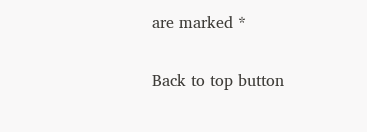are marked *

Back to top button